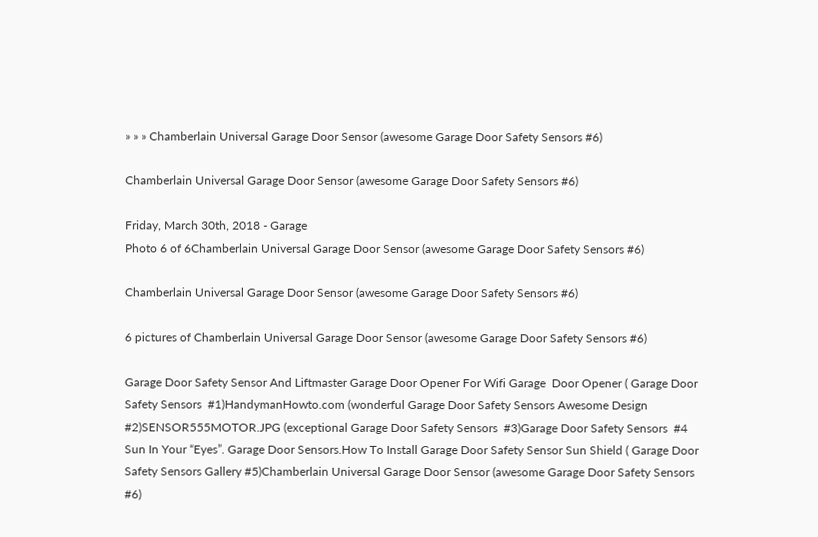» » » Chamberlain Universal Garage Door Sensor (awesome Garage Door Safety Sensors #6)

Chamberlain Universal Garage Door Sensor (awesome Garage Door Safety Sensors #6)

Friday, March 30th, 2018 - Garage
Photo 6 of 6Chamberlain Universal Garage Door Sensor (awesome Garage Door Safety Sensors #6)

Chamberlain Universal Garage Door Sensor (awesome Garage Door Safety Sensors #6)

6 pictures of Chamberlain Universal Garage Door Sensor (awesome Garage Door Safety Sensors #6)

Garage Door Safety Sensor And Liftmaster Garage Door Opener For Wifi Garage  Door Opener ( Garage Door Safety Sensors  #1)HandymanHowto.com (wonderful Garage Door Safety Sensors Awesome Design #2)SENSOR555MOTOR.JPG (exceptional Garage Door Safety Sensors  #3)Garage Door Safety Sensors  #4 Sun In Your “Eyes”. Garage Door Sensors.How To Install Garage Door Safety Sensor Sun Shield ( Garage Door Safety Sensors Gallery #5)Chamberlain Universal Garage Door Sensor (awesome Garage Door Safety Sensors #6)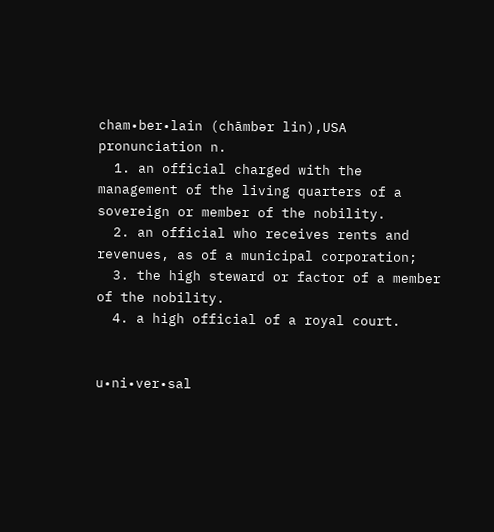cham•ber•lain (chāmbər lin),USA pronunciation n.
  1. an official charged with the management of the living quarters of a sovereign or member of the nobility.
  2. an official who receives rents and revenues, as of a municipal corporation;
  3. the high steward or factor of a member of the nobility.
  4. a high official of a royal court.


u•ni•ver•sal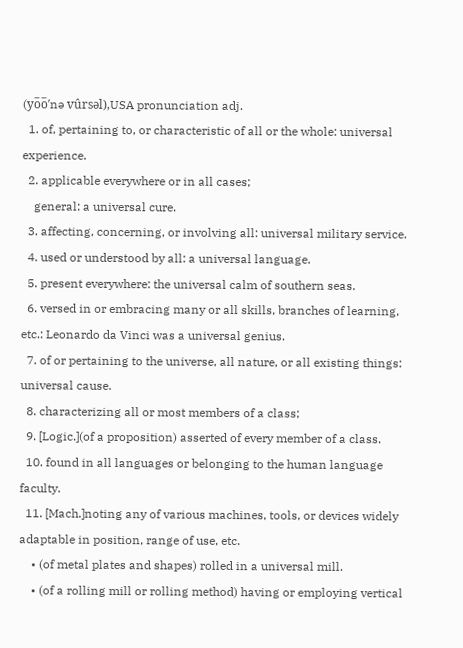(yo̅o̅′nə vûrsəl),USA pronunciation adj.
  1. of, pertaining to, or characteristic of all or the whole: universal experience.
  2. applicable everywhere or in all cases;
    general: a universal cure.
  3. affecting, concerning, or involving all: universal military service.
  4. used or understood by all: a universal language.
  5. present everywhere: the universal calm of southern seas.
  6. versed in or embracing many or all skills, branches of learning, etc.: Leonardo da Vinci was a universal genius.
  7. of or pertaining to the universe, all nature, or all existing things: universal cause.
  8. characterizing all or most members of a class;
  9. [Logic.](of a proposition) asserted of every member of a class.
  10. found in all languages or belonging to the human language faculty.
  11. [Mach.]noting any of various machines, tools, or devices widely adaptable in position, range of use, etc.
    • (of metal plates and shapes) rolled in a universal mill.
    • (of a rolling mill or rolling method) having or employing vertical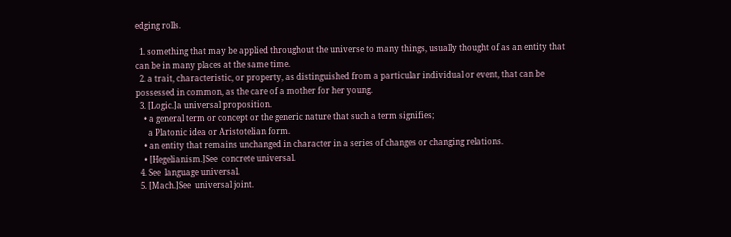edging rolls.

  1. something that may be applied throughout the universe to many things, usually thought of as an entity that can be in many places at the same time.
  2. a trait, characteristic, or property, as distinguished from a particular individual or event, that can be possessed in common, as the care of a mother for her young.
  3. [Logic.]a universal proposition.
    • a general term or concept or the generic nature that such a term signifies;
      a Platonic idea or Aristotelian form.
    • an entity that remains unchanged in character in a series of changes or changing relations.
    • [Hegelianism.]See  concrete universal.
  4. See  language universal.
  5. [Mach.]See  universal joint.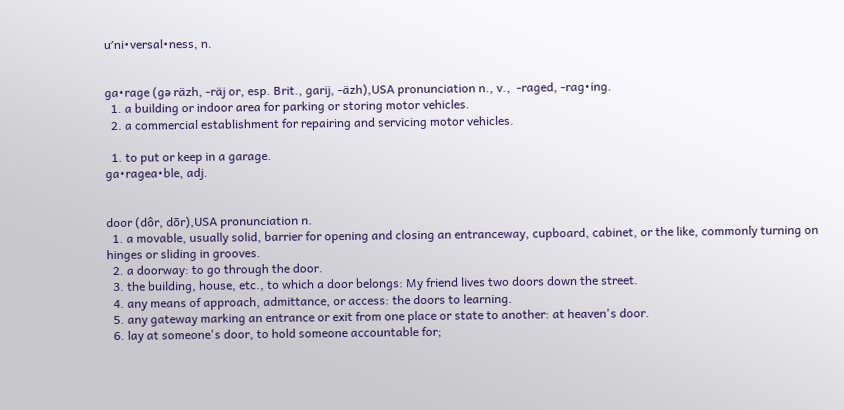u′ni•versal•ness, n.


ga•rage (gə räzh, -räj or, esp. Brit., garij, -äzh),USA pronunciation n., v.,  -raged, -rag•ing.
  1. a building or indoor area for parking or storing motor vehicles.
  2. a commercial establishment for repairing and servicing motor vehicles.

  1. to put or keep in a garage.
ga•ragea•ble, adj.


door (dôr, dōr),USA pronunciation n.
  1. a movable, usually solid, barrier for opening and closing an entranceway, cupboard, cabinet, or the like, commonly turning on hinges or sliding in grooves.
  2. a doorway: to go through the door.
  3. the building, house, etc., to which a door belongs: My friend lives two doors down the street.
  4. any means of approach, admittance, or access: the doors to learning.
  5. any gateway marking an entrance or exit from one place or state to another: at heaven's door.
  6. lay at someone's door, to hold someone accountable for;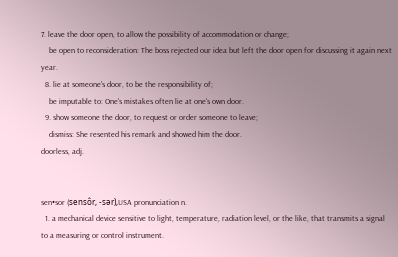7. leave the door open, to allow the possibility of accommodation or change;
    be open to reconsideration: The boss rejected our idea but left the door open for discussing it again next year.
  8. lie at someone's door, to be the responsibility of;
    be imputable to: One's mistakes often lie at one's own door.
  9. show someone the door, to request or order someone to leave;
    dismiss: She resented his remark and showed him the door.
doorless, adj.


sen•sor (sensôr, -sər),USA pronunciation n.
  1. a mechanical device sensitive to light, temperature, radiation level, or the like, that transmits a signal to a measuring or control instrument.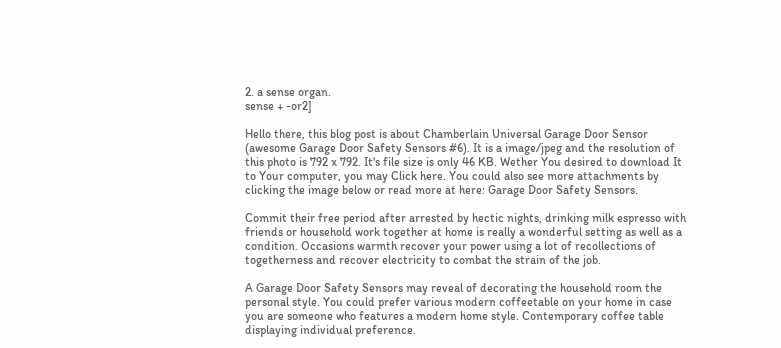2. a sense organ.
sense + -or2]

Hello there, this blog post is about Chamberlain Universal Garage Door Sensor (awesome Garage Door Safety Sensors #6). It is a image/jpeg and the resolution of this photo is 792 x 792. It's file size is only 46 KB. Wether You desired to download It to Your computer, you may Click here. You could also see more attachments by clicking the image below or read more at here: Garage Door Safety Sensors.

Commit their free period after arrested by hectic nights, drinking milk espresso with friends or household work together at home is really a wonderful setting as well as a condition. Occasions warmth recover your power using a lot of recollections of togetherness and recover electricity to combat the strain of the job.

A Garage Door Safety Sensors may reveal of decorating the household room the personal style. You could prefer various modern coffeetable on your home in case you are someone who features a modern home style. Contemporary coffee table displaying individual preference.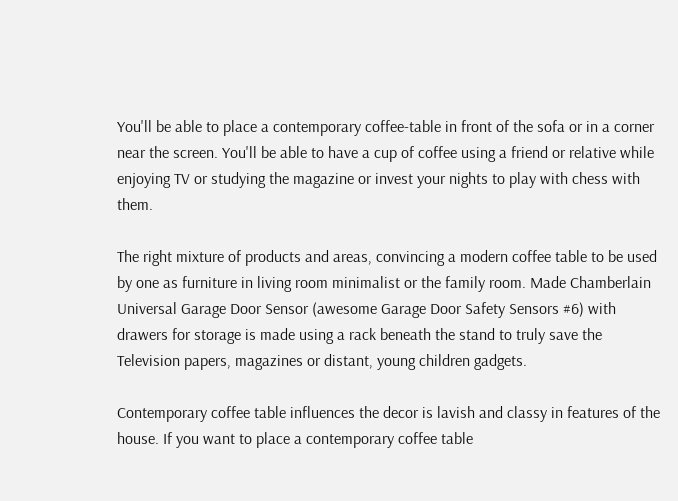You'll be able to place a contemporary coffee-table in front of the sofa or in a corner near the screen. You'll be able to have a cup of coffee using a friend or relative while enjoying TV or studying the magazine or invest your nights to play with chess with them.

The right mixture of products and areas, convincing a modern coffee table to be used by one as furniture in living room minimalist or the family room. Made Chamberlain Universal Garage Door Sensor (awesome Garage Door Safety Sensors #6) with drawers for storage is made using a rack beneath the stand to truly save the Television papers, magazines or distant, young children gadgets.

Contemporary coffee table influences the decor is lavish and classy in features of the house. If you want to place a contemporary coffee table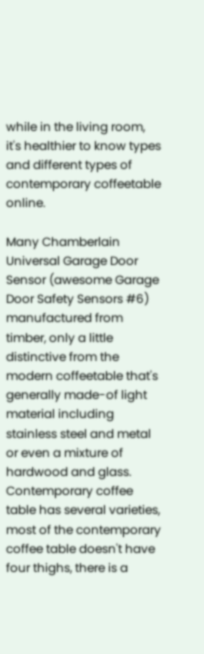while in the living room, it's healthier to know types and different types of contemporary coffeetable online.

Many Chamberlain Universal Garage Door Sensor (awesome Garage Door Safety Sensors #6) manufactured from timber, only a little distinctive from the modern coffeetable that's generally made-of light material including stainless steel and metal or even a mixture of hardwood and glass. Contemporary coffee table has several varieties, most of the contemporary coffee table doesn't have four thighs, there is a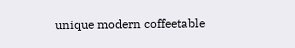unique modern coffeetable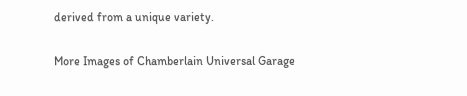derived from a unique variety.

More Images of Chamberlain Universal Garage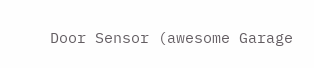Door Sensor (awesome Garage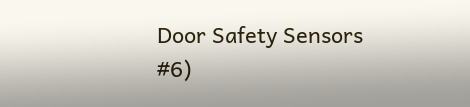Door Safety Sensors #6)